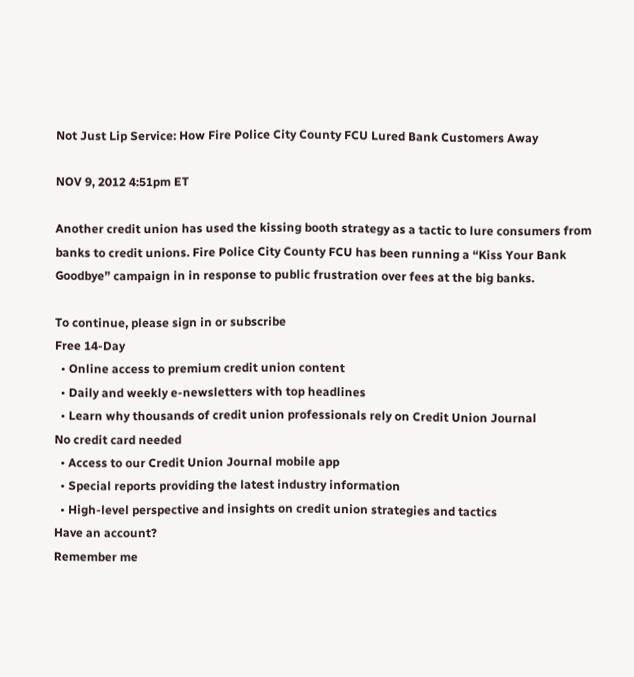Not Just Lip Service: How Fire Police City County FCU Lured Bank Customers Away

NOV 9, 2012 4:51pm ET

Another credit union has used the kissing booth strategy as a tactic to lure consumers from banks to credit unions. Fire Police City County FCU has been running a “Kiss Your Bank Goodbye” campaign in in response to public frustration over fees at the big banks.

To continue, please sign in or subscribe
Free 14-Day
  • Online access to premium credit union content
  • Daily and weekly e-newsletters with top headlines
  • Learn why thousands of credit union professionals rely on Credit Union Journal
No credit card needed
  • Access to our Credit Union Journal mobile app
  • Special reports providing the latest industry information
  • High-level perspective and insights on credit union strategies and tactics
Have an account?
Remember me